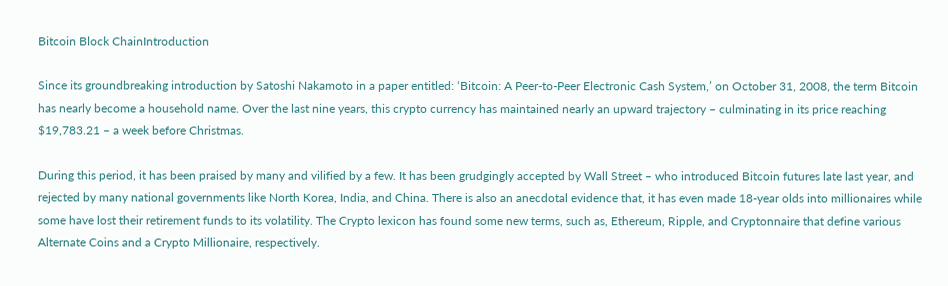Bitcoin Block ChainIntroduction

Since its groundbreaking introduction by Satoshi Nakamoto in a paper entitled: ‘Bitcoin: A Peer-to-Peer Electronic Cash System,’ on October 31, 2008, the term Bitcoin has nearly become a household name. Over the last nine years, this crypto currency has maintained nearly an upward trajectory – culminating in its price reaching $19,783.21 – a week before Christmas.

During this period, it has been praised by many and vilified by a few. It has been grudgingly accepted by Wall Street – who introduced Bitcoin futures late last year, and rejected by many national governments like North Korea, India, and China. There is also an anecdotal evidence that, it has even made 18-year olds into millionaires while some have lost their retirement funds to its volatility. The Crypto lexicon has found some new terms, such as, Ethereum, Ripple, and Cryptonnaire that define various Alternate Coins and a Crypto Millionaire, respectively.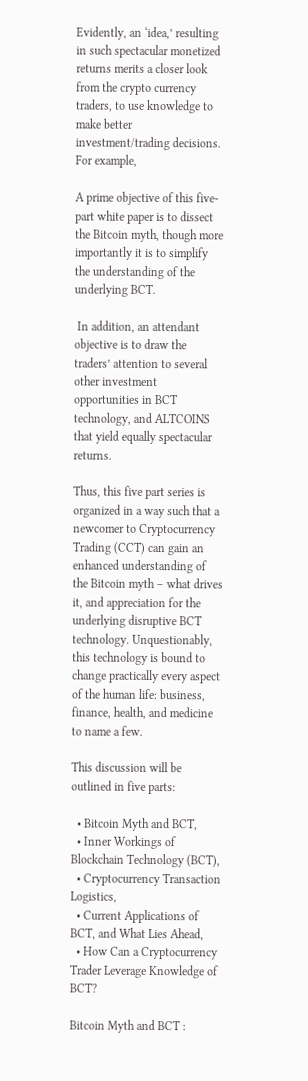Evidently, an ‘idea,’ resulting in such spectacular monetized returns merits a closer look from the crypto currency traders, to use knowledge to make better investment/trading decisions. For example,

A prime objective of this five-part white paper is to dissect the Bitcoin myth, though more importantly it is to simplify the understanding of the underlying BCT.

 In addition, an attendant objective is to draw the traders’ attention to several other investment opportunities in BCT technology, and ALTCOINS that yield equally spectacular returns.

Thus, this five part series is organized in a way such that a newcomer to Cryptocurrency Trading (CCT) can gain an enhanced understanding of the Bitcoin myth – what drives it, and appreciation for the underlying disruptive BCT technology. Unquestionably, this technology is bound to change practically every aspect of the human life: business, finance, health, and medicine to name a few.

This discussion will be outlined in five parts:

  • Bitcoin Myth and BCT,
  • Inner Workings of Blockchain Technology (BCT),
  • Cryptocurrency Transaction Logistics,
  • Current Applications of BCT, and What Lies Ahead,
  • How Can a Cryptocurrency Trader Leverage Knowledge of BCT?

Bitcoin Myth and BCT :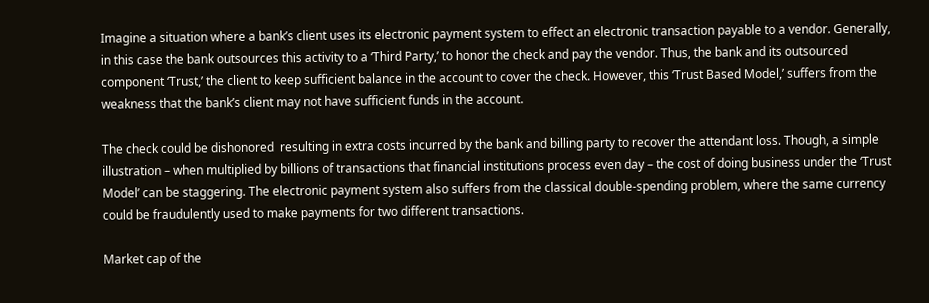Imagine a situation where a bank’s client uses its electronic payment system to effect an electronic transaction payable to a vendor. Generally, in this case the bank outsources this activity to a ‘Third Party,’ to honor the check and pay the vendor. Thus, the bank and its outsourced component ‘Trust,’ the client to keep sufficient balance in the account to cover the check. However, this ‘Trust Based Model,’ suffers from the weakness that the bank’s client may not have sufficient funds in the account.

The check could be dishonored  resulting in extra costs incurred by the bank and billing party to recover the attendant loss. Though, a simple illustration – when multiplied by billions of transactions that financial institutions process even day – the cost of doing business under the ‘Trust Model’ can be staggering. The electronic payment system also suffers from the classical double-spending problem, where the same currency could be fraudulently used to make payments for two different transactions.

Market cap of the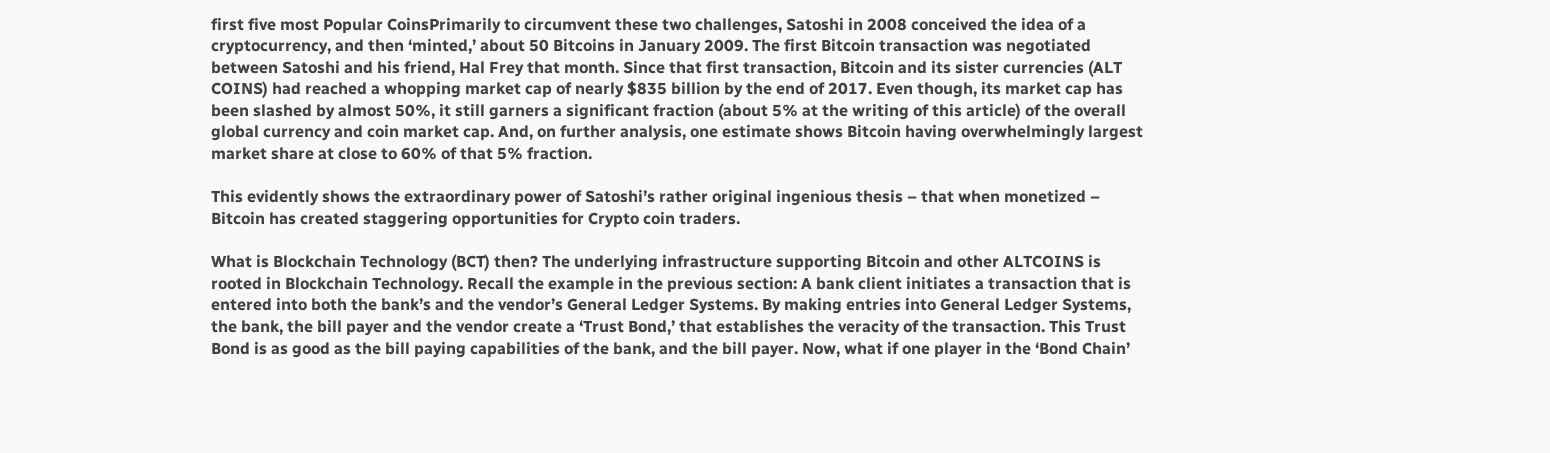first five most Popular CoinsPrimarily to circumvent these two challenges, Satoshi in 2008 conceived the idea of a cryptocurrency, and then ‘minted,’ about 50 Bitcoins in January 2009. The first Bitcoin transaction was negotiated between Satoshi and his friend, Hal Frey that month. Since that first transaction, Bitcoin and its sister currencies (ALT COINS) had reached a whopping market cap of nearly $835 billion by the end of 2017. Even though, its market cap has been slashed by almost 50%, it still garners a significant fraction (about 5% at the writing of this article) of the overall global currency and coin market cap. And, on further analysis, one estimate shows Bitcoin having overwhelmingly largest market share at close to 60% of that 5% fraction.

This evidently shows the extraordinary power of Satoshi’s rather original ingenious thesis – that when monetized – Bitcoin has created staggering opportunities for Crypto coin traders.

What is Blockchain Technology (BCT) then? The underlying infrastructure supporting Bitcoin and other ALTCOINS is rooted in Blockchain Technology. Recall the example in the previous section: A bank client initiates a transaction that is entered into both the bank’s and the vendor’s General Ledger Systems. By making entries into General Ledger Systems, the bank, the bill payer and the vendor create a ‘Trust Bond,’ that establishes the veracity of the transaction. This Trust Bond is as good as the bill paying capabilities of the bank, and the bill payer. Now, what if one player in the ‘Bond Chain’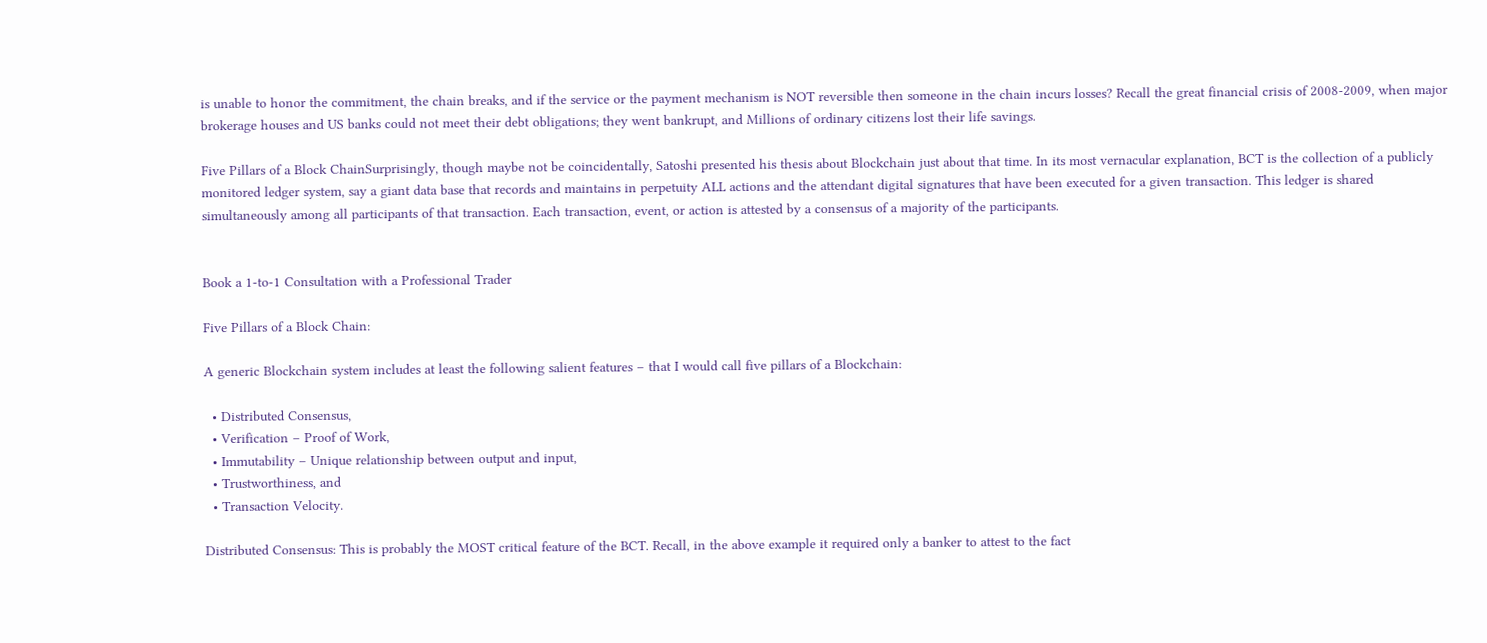is unable to honor the commitment, the chain breaks, and if the service or the payment mechanism is NOT reversible then someone in the chain incurs losses? Recall the great financial crisis of 2008-2009, when major brokerage houses and US banks could not meet their debt obligations; they went bankrupt, and Millions of ordinary citizens lost their life savings.

Five Pillars of a Block ChainSurprisingly, though maybe not be coincidentally, Satoshi presented his thesis about Blockchain just about that time. In its most vernacular explanation, BCT is the collection of a publicly monitored ledger system, say a giant data base that records and maintains in perpetuity ALL actions and the attendant digital signatures that have been executed for a given transaction. This ledger is shared simultaneously among all participants of that transaction. Each transaction, event, or action is attested by a consensus of a majority of the participants.


Book a 1-to-1 Consultation with a Professional Trader

Five Pillars of a Block Chain:

A generic Blockchain system includes at least the following salient features – that I would call five pillars of a Blockchain:

  • Distributed Consensus,
  • Verification – Proof of Work,
  • Immutability – Unique relationship between output and input,
  • Trustworthiness, and
  • Transaction Velocity.

Distributed Consensus: This is probably the MOST critical feature of the BCT. Recall, in the above example it required only a banker to attest to the fact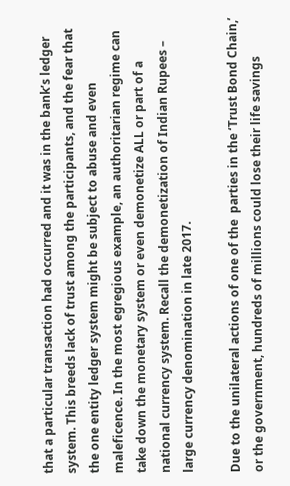that a particular transaction had occurred and it was in the bank’s ledger system. This breeds lack of trust among the participants, and the fear that the one entity ledger system might be subject to abuse and even maleficence. In the most egregious example, an authoritarian regime can take down the monetary system or even demonetize ALL or part of a national currency system. Recall the demonetization of Indian Rupees – large currency denomination in late 2017.

Due to the unilateral actions of one of the  parties in the ‘Trust Bond Chain,’ or the government, hundreds of millions could lose their life savings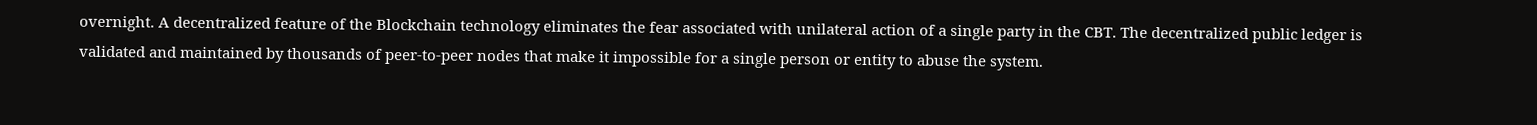overnight. A decentralized feature of the Blockchain technology eliminates the fear associated with unilateral action of a single party in the CBT. The decentralized public ledger is validated and maintained by thousands of peer-to-peer nodes that make it impossible for a single person or entity to abuse the system.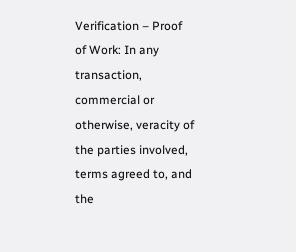Verification – Proof of Work: In any transaction, commercial or otherwise, veracity of the parties involved, terms agreed to, and the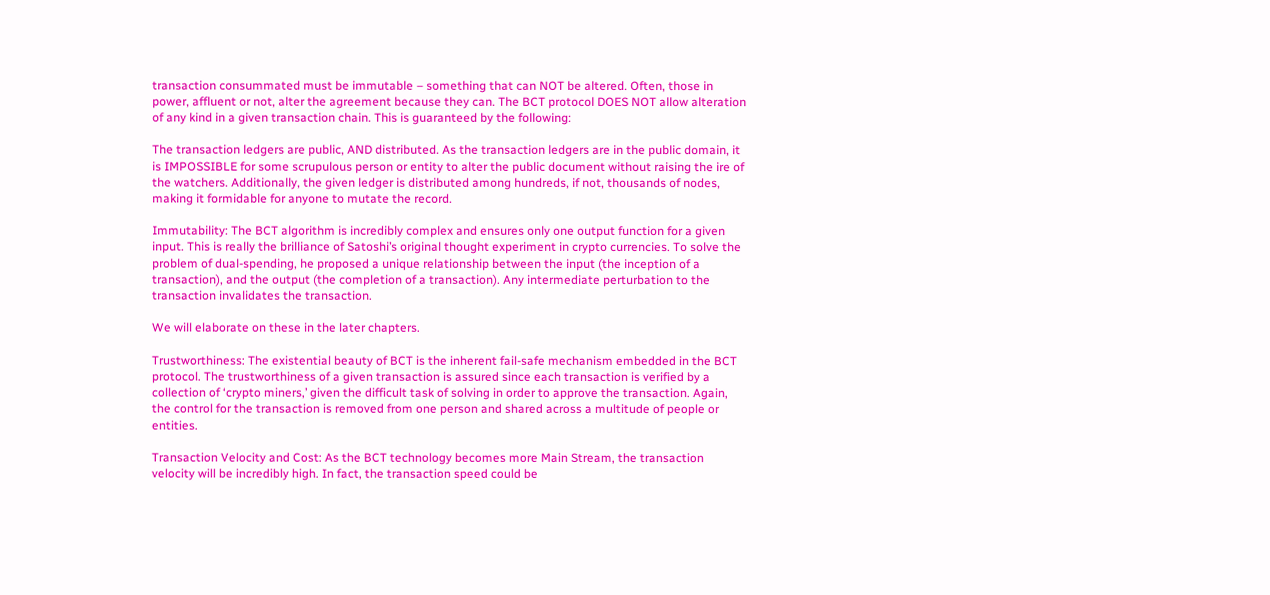transaction consummated must be immutable – something that can NOT be altered. Often, those in power, affluent or not, alter the agreement because they can. The BCT protocol DOES NOT allow alteration of any kind in a given transaction chain. This is guaranteed by the following:

The transaction ledgers are public, AND distributed. As the transaction ledgers are in the public domain, it is IMPOSSIBLE for some scrupulous person or entity to alter the public document without raising the ire of the watchers. Additionally, the given ledger is distributed among hundreds, if not, thousands of nodes, making it formidable for anyone to mutate the record.

Immutability: The BCT algorithm is incredibly complex and ensures only one output function for a given input. This is really the brilliance of Satoshi’s original thought experiment in crypto currencies. To solve the problem of dual-spending, he proposed a unique relationship between the input (the inception of a transaction), and the output (the completion of a transaction). Any intermediate perturbation to the transaction invalidates the transaction.

We will elaborate on these in the later chapters.

Trustworthiness: The existential beauty of BCT is the inherent fail-safe mechanism embedded in the BCT protocol. The trustworthiness of a given transaction is assured since each transaction is verified by a collection of ‘crypto miners,’ given the difficult task of solving in order to approve the transaction. Again, the control for the transaction is removed from one person and shared across a multitude of people or entities.

Transaction Velocity and Cost: As the BCT technology becomes more Main Stream, the transaction velocity will be incredibly high. In fact, the transaction speed could be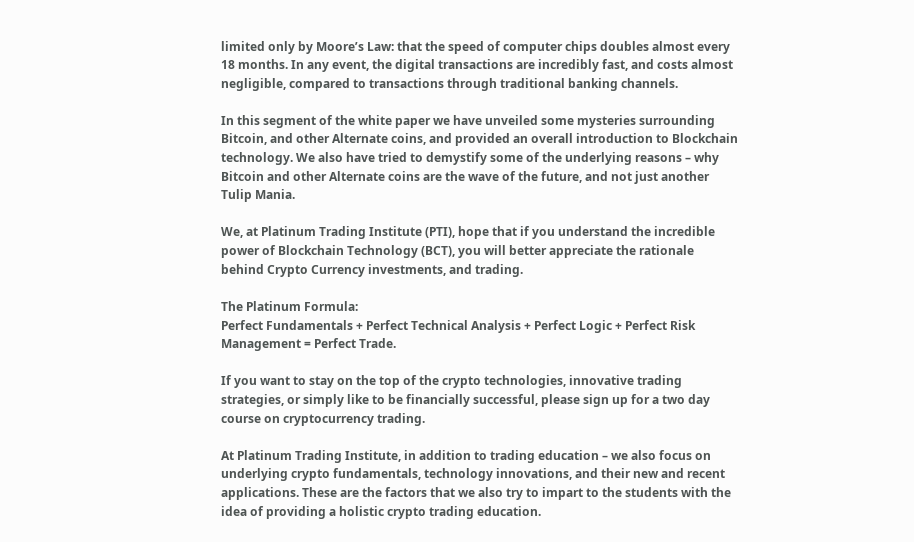limited only by Moore’s Law: that the speed of computer chips doubles almost every 18 months. In any event, the digital transactions are incredibly fast, and costs almost negligible, compared to transactions through traditional banking channels.

In this segment of the white paper we have unveiled some mysteries surrounding Bitcoin, and other Alternate coins, and provided an overall introduction to Blockchain technology. We also have tried to demystify some of the underlying reasons – why Bitcoin and other Alternate coins are the wave of the future, and not just another Tulip Mania.

We, at Platinum Trading Institute (PTI), hope that if you understand the incredible power of Blockchain Technology (BCT), you will better appreciate the rationale behind Crypto Currency investments, and trading.

The Platinum Formula:
Perfect Fundamentals + Perfect Technical Analysis + Perfect Logic + Perfect Risk Management = Perfect Trade.

If you want to stay on the top of the crypto technologies, innovative trading strategies, or simply like to be financially successful, please sign up for a two day course on cryptocurrency trading.

At Platinum Trading Institute, in addition to trading education – we also focus on underlying crypto fundamentals, technology innovations, and their new and recent applications. These are the factors that we also try to impart to the students with the idea of providing a holistic crypto trading education.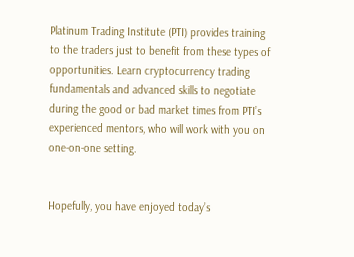Platinum Trading Institute (PTI) provides training to the traders just to benefit from these types of opportunities. Learn cryptocurrency trading fundamentals and advanced skills to negotiate during the good or bad market times from PTI’s experienced mentors, who will work with you on one-on-one setting.


Hopefully, you have enjoyed today’s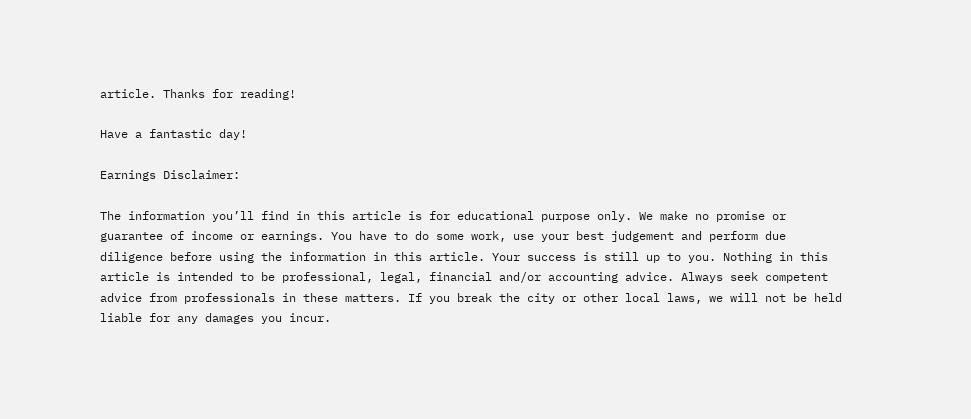article. Thanks for reading!

Have a fantastic day!

Earnings Disclaimer:

The information you’ll find in this article is for educational purpose only. We make no promise or guarantee of income or earnings. You have to do some work, use your best judgement and perform due diligence before using the information in this article. Your success is still up to you. Nothing in this article is intended to be professional, legal, financial and/or accounting advice. Always seek competent advice from professionals in these matters. If you break the city or other local laws, we will not be held liable for any damages you incur.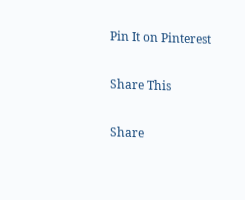Pin It on Pinterest

Share This

Share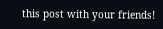this post with your friends!